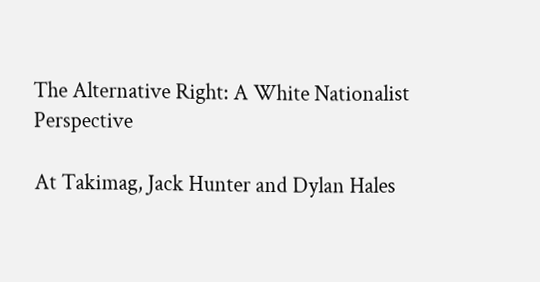The Alternative Right: A White Nationalist Perspective

At Takimag, Jack Hunter and Dylan Hales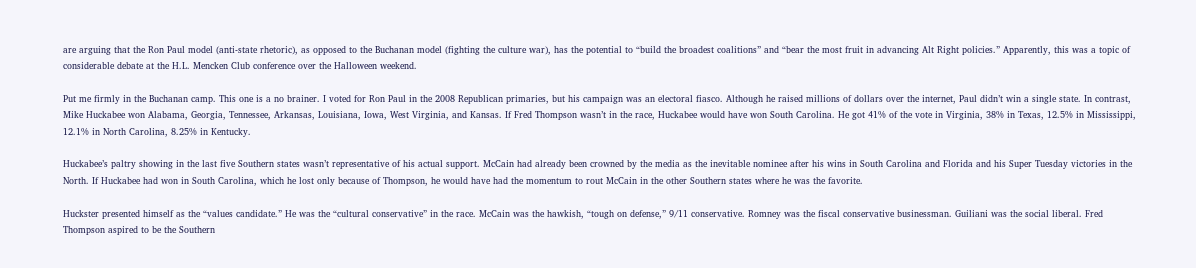are arguing that the Ron Paul model (anti-state rhetoric), as opposed to the Buchanan model (fighting the culture war), has the potential to “build the broadest coalitions” and “bear the most fruit in advancing Alt Right policies.” Apparently, this was a topic of considerable debate at the H.L. Mencken Club conference over the Halloween weekend.

Put me firmly in the Buchanan camp. This one is a no brainer. I voted for Ron Paul in the 2008 Republican primaries, but his campaign was an electoral fiasco. Although he raised millions of dollars over the internet, Paul didn’t win a single state. In contrast, Mike Huckabee won Alabama, Georgia, Tennessee, Arkansas, Louisiana, Iowa, West Virginia, and Kansas. If Fred Thompson wasn’t in the race, Huckabee would have won South Carolina. He got 41% of the vote in Virginia, 38% in Texas, 12.5% in Mississippi, 12.1% in North Carolina, 8.25% in Kentucky.

Huckabee’s paltry showing in the last five Southern states wasn’t representative of his actual support. McCain had already been crowned by the media as the inevitable nominee after his wins in South Carolina and Florida and his Super Tuesday victories in the North. If Huckabee had won in South Carolina, which he lost only because of Thompson, he would have had the momentum to rout McCain in the other Southern states where he was the favorite.

Huckster presented himself as the “values candidate.” He was the “cultural conservative” in the race. McCain was the hawkish, “tough on defense,” 9/11 conservative. Romney was the fiscal conservative businessman. Guiliani was the social liberal. Fred Thompson aspired to be the Southern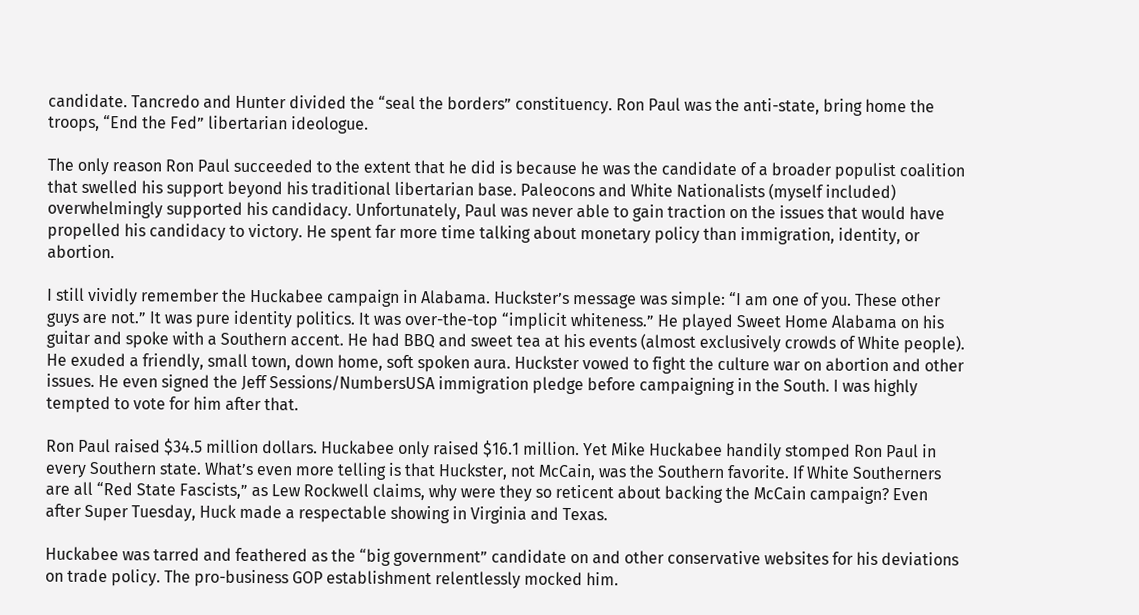candidate. Tancredo and Hunter divided the “seal the borders” constituency. Ron Paul was the anti-state, bring home the troops, “End the Fed” libertarian ideologue.

The only reason Ron Paul succeeded to the extent that he did is because he was the candidate of a broader populist coalition that swelled his support beyond his traditional libertarian base. Paleocons and White Nationalists (myself included) overwhelmingly supported his candidacy. Unfortunately, Paul was never able to gain traction on the issues that would have propelled his candidacy to victory. He spent far more time talking about monetary policy than immigration, identity, or abortion.

I still vividly remember the Huckabee campaign in Alabama. Huckster’s message was simple: “I am one of you. These other guys are not.” It was pure identity politics. It was over-the-top “implicit whiteness.” He played Sweet Home Alabama on his guitar and spoke with a Southern accent. He had BBQ and sweet tea at his events (almost exclusively crowds of White people). He exuded a friendly, small town, down home, soft spoken aura. Huckster vowed to fight the culture war on abortion and other issues. He even signed the Jeff Sessions/NumbersUSA immigration pledge before campaigning in the South. I was highly tempted to vote for him after that.

Ron Paul raised $34.5 million dollars. Huckabee only raised $16.1 million. Yet Mike Huckabee handily stomped Ron Paul in every Southern state. What’s even more telling is that Huckster, not McCain, was the Southern favorite. If White Southerners are all “Red State Fascists,” as Lew Rockwell claims, why were they so reticent about backing the McCain campaign? Even after Super Tuesday, Huck made a respectable showing in Virginia and Texas.

Huckabee was tarred and feathered as the “big government” candidate on and other conservative websites for his deviations on trade policy. The pro-business GOP establishment relentlessly mocked him.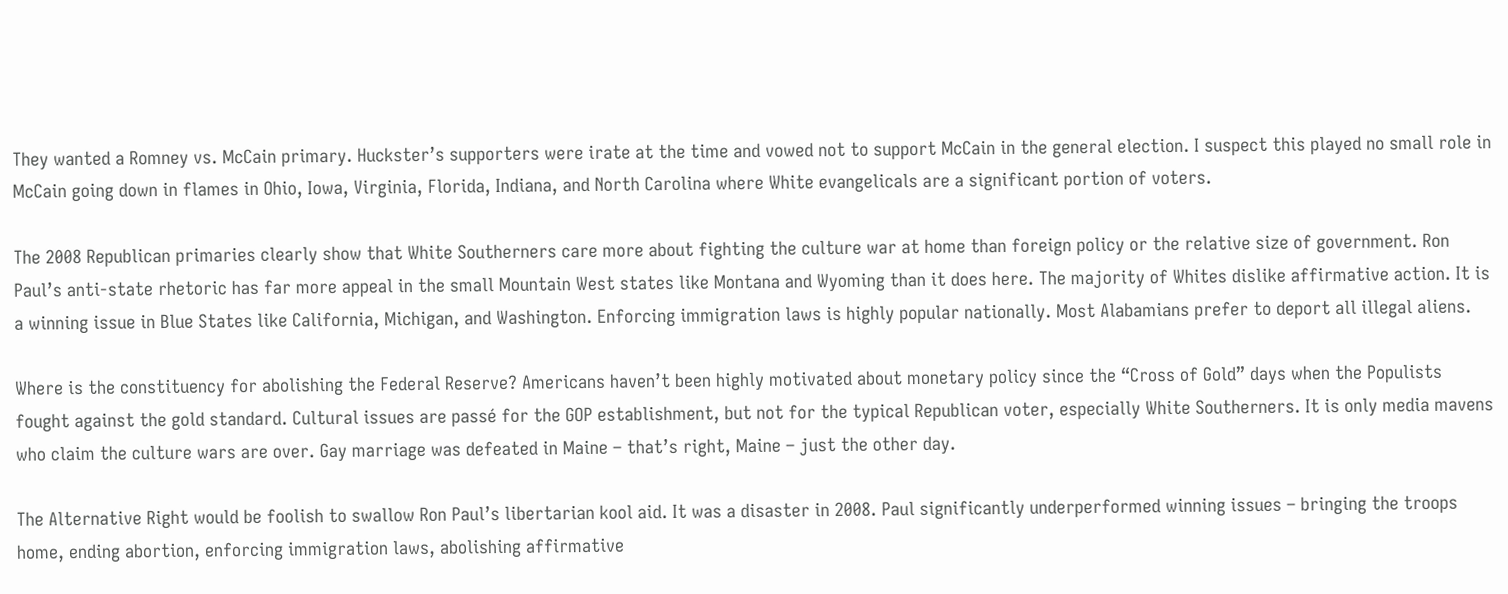They wanted a Romney vs. McCain primary. Huckster’s supporters were irate at the time and vowed not to support McCain in the general election. I suspect this played no small role in McCain going down in flames in Ohio, Iowa, Virginia, Florida, Indiana, and North Carolina where White evangelicals are a significant portion of voters.

The 2008 Republican primaries clearly show that White Southerners care more about fighting the culture war at home than foreign policy or the relative size of government. Ron Paul’s anti-state rhetoric has far more appeal in the small Mountain West states like Montana and Wyoming than it does here. The majority of Whites dislike affirmative action. It is a winning issue in Blue States like California, Michigan, and Washington. Enforcing immigration laws is highly popular nationally. Most Alabamians prefer to deport all illegal aliens.

Where is the constituency for abolishing the Federal Reserve? Americans haven’t been highly motivated about monetary policy since the “Cross of Gold” days when the Populists fought against the gold standard. Cultural issues are passé for the GOP establishment, but not for the typical Republican voter, especially White Southerners. It is only media mavens who claim the culture wars are over. Gay marriage was defeated in Maine – that’s right, Maine – just the other day.

The Alternative Right would be foolish to swallow Ron Paul’s libertarian kool aid. It was a disaster in 2008. Paul significantly underperformed winning issues – bringing the troops home, ending abortion, enforcing immigration laws, abolishing affirmative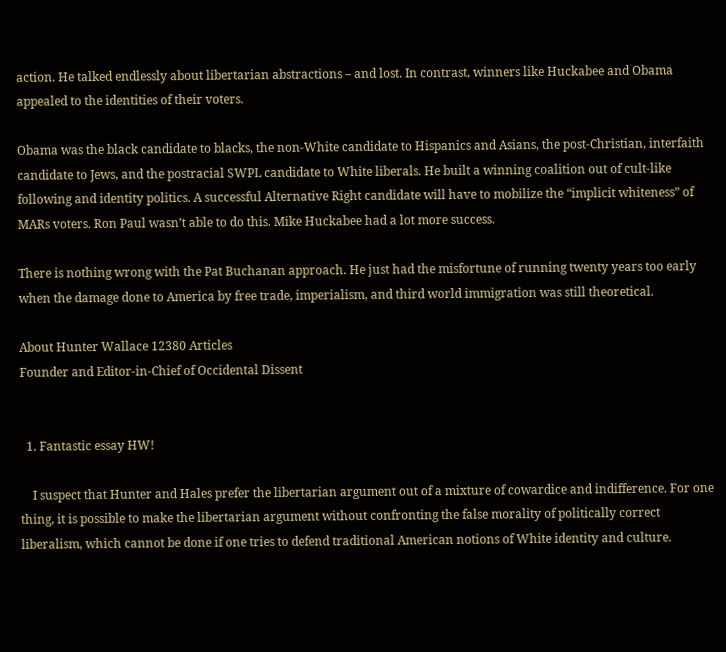action. He talked endlessly about libertarian abstractions – and lost. In contrast, winners like Huckabee and Obama appealed to the identities of their voters.

Obama was the black candidate to blacks, the non-White candidate to Hispanics and Asians, the post-Christian, interfaith candidate to Jews, and the postracial SWPL candidate to White liberals. He built a winning coalition out of cult-like following and identity politics. A successful Alternative Right candidate will have to mobilize the “implicit whiteness” of MARs voters. Ron Paul wasn’t able to do this. Mike Huckabee had a lot more success.

There is nothing wrong with the Pat Buchanan approach. He just had the misfortune of running twenty years too early when the damage done to America by free trade, imperialism, and third world immigration was still theoretical.

About Hunter Wallace 12380 Articles
Founder and Editor-in-Chief of Occidental Dissent


  1. Fantastic essay HW!

    I suspect that Hunter and Hales prefer the libertarian argument out of a mixture of cowardice and indifference. For one thing, it is possible to make the libertarian argument without confronting the false morality of politically correct liberalism, which cannot be done if one tries to defend traditional American notions of White identity and culture.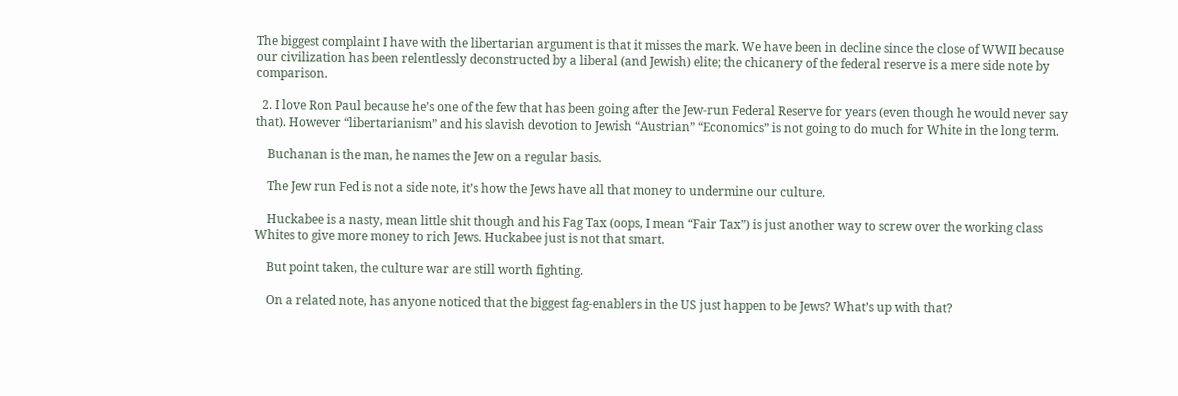The biggest complaint I have with the libertarian argument is that it misses the mark. We have been in decline since the close of WWII because our civilization has been relentlessly deconstructed by a liberal (and Jewish) elite; the chicanery of the federal reserve is a mere side note by comparison.

  2. I love Ron Paul because he’s one of the few that has been going after the Jew-run Federal Reserve for years (even though he would never say that). However “libertarianism” and his slavish devotion to Jewish “Austrian” “Economics” is not going to do much for White in the long term.

    Buchanan is the man, he names the Jew on a regular basis.

    The Jew run Fed is not a side note, it’s how the Jews have all that money to undermine our culture.

    Huckabee is a nasty, mean little shit though and his Fag Tax (oops, I mean “Fair Tax”) is just another way to screw over the working class Whites to give more money to rich Jews. Huckabee just is not that smart.

    But point taken, the culture war are still worth fighting.

    On a related note, has anyone noticed that the biggest fag-enablers in the US just happen to be Jews? What’s up with that?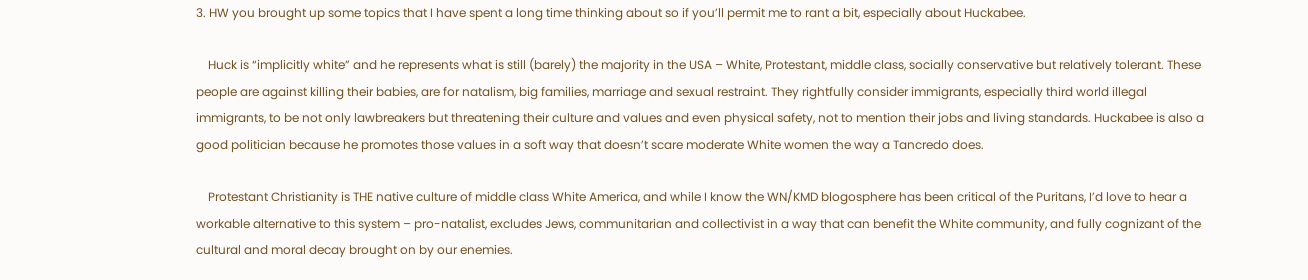3. HW you brought up some topics that I have spent a long time thinking about so if you’ll permit me to rant a bit, especially about Huckabee.

    Huck is “implicitly white” and he represents what is still (barely) the majority in the USA – White, Protestant, middle class, socially conservative but relatively tolerant. These people are against killing their babies, are for natalism, big families, marriage and sexual restraint. They rightfully consider immigrants, especially third world illegal immigrants, to be not only lawbreakers but threatening their culture and values and even physical safety, not to mention their jobs and living standards. Huckabee is also a good politician because he promotes those values in a soft way that doesn’t scare moderate White women the way a Tancredo does.

    Protestant Christianity is THE native culture of middle class White America, and while I know the WN/KMD blogosphere has been critical of the Puritans, I’d love to hear a workable alternative to this system – pro-natalist, excludes Jews, communitarian and collectivist in a way that can benefit the White community, and fully cognizant of the cultural and moral decay brought on by our enemies.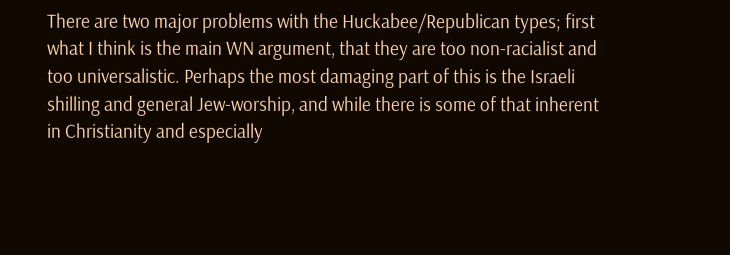There are two major problems with the Huckabee/Republican types; first what I think is the main WN argument, that they are too non-racialist and too universalistic. Perhaps the most damaging part of this is the Israeli shilling and general Jew-worship, and while there is some of that inherent in Christianity and especially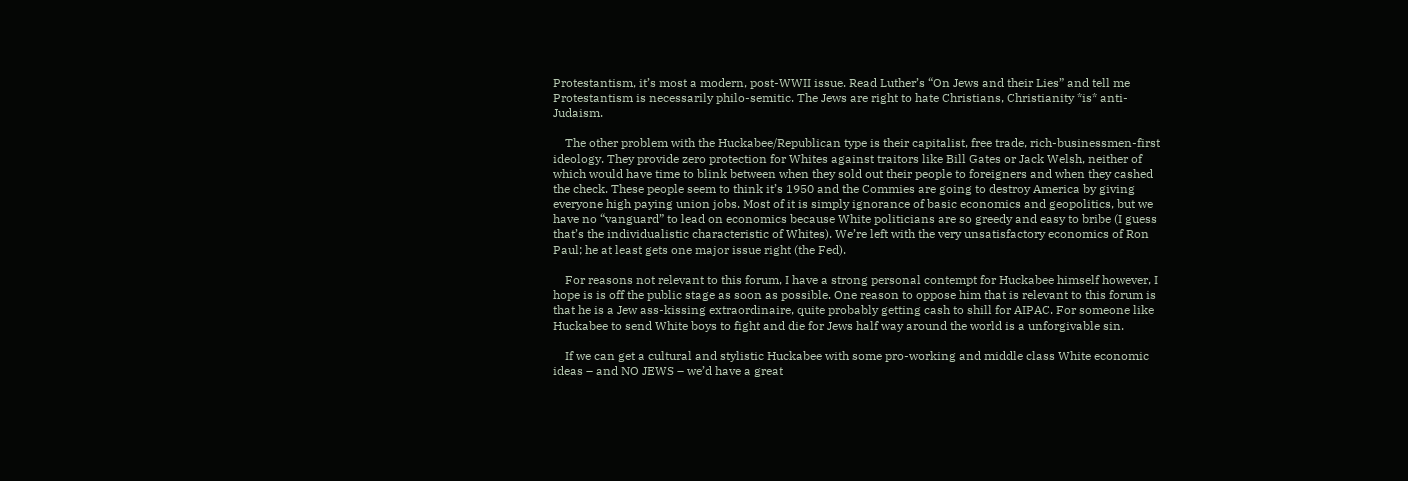Protestantism, it’s most a modern, post-WWII issue. Read Luther’s “On Jews and their Lies” and tell me Protestantism is necessarily philo-semitic. The Jews are right to hate Christians, Christianity *is* anti-Judaism.

    The other problem with the Huckabee/Republican type is their capitalist, free trade, rich-businessmen-first ideology. They provide zero protection for Whites against traitors like Bill Gates or Jack Welsh, neither of which would have time to blink between when they sold out their people to foreigners and when they cashed the check. These people seem to think it’s 1950 and the Commies are going to destroy America by giving everyone high paying union jobs. Most of it is simply ignorance of basic economics and geopolitics, but we have no “vanguard” to lead on economics because White politicians are so greedy and easy to bribe (I guess that’s the individualistic characteristic of Whites). We’re left with the very unsatisfactory economics of Ron Paul; he at least gets one major issue right (the Fed).

    For reasons not relevant to this forum, I have a strong personal contempt for Huckabee himself however, I hope is is off the public stage as soon as possible. One reason to oppose him that is relevant to this forum is that he is a Jew ass-kissing extraordinaire, quite probably getting cash to shill for AIPAC. For someone like Huckabee to send White boys to fight and die for Jews half way around the world is a unforgivable sin.

    If we can get a cultural and stylistic Huckabee with some pro-working and middle class White economic ideas – and NO JEWS – we’d have a great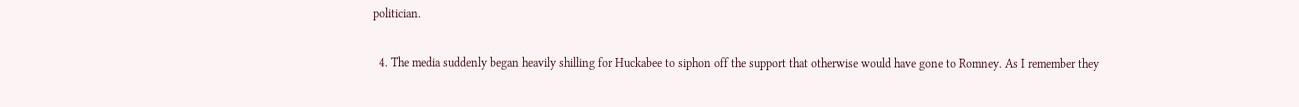politician.

  4. The media suddenly began heavily shilling for Huckabee to siphon off the support that otherwise would have gone to Romney. As I remember they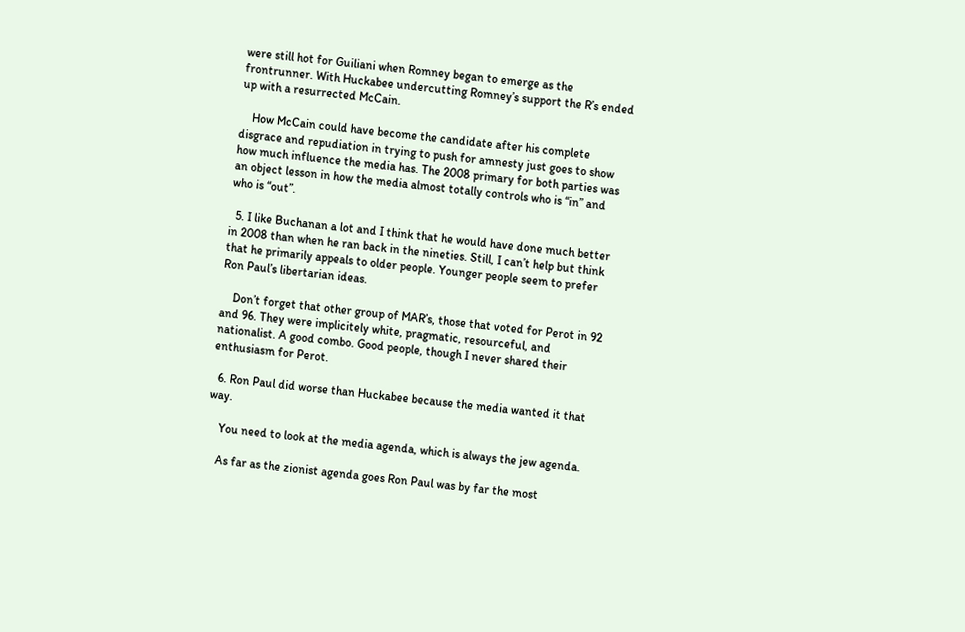were still hot for Guiliani when Romney began to emerge as the frontrunner. With Huckabee undercutting Romney’s support the R’s ended up with a resurrected McCain.

    How McCain could have become the candidate after his complete disgrace and repudiation in trying to push for amnesty just goes to show how much influence the media has. The 2008 primary for both parties was an object lesson in how the media almost totally controls who is “in” and who is “out”.

  5. I like Buchanan a lot and I think that he would have done much better in 2008 than when he ran back in the nineties. Still, I can’t help but think that he primarily appeals to older people. Younger people seem to prefer Ron Paul’s libertarian ideas.

    Don’t forget that other group of MAR’s, those that voted for Perot in 92 and 96. They were implicitely white, pragmatic, resourceful, and nationalist. A good combo. Good people, though I never shared their enthusiasm for Perot.

  6. Ron Paul did worse than Huckabee because the media wanted it that way.

    You need to look at the media agenda, which is always the jew agenda.

    As far as the zionist agenda goes Ron Paul was by far the most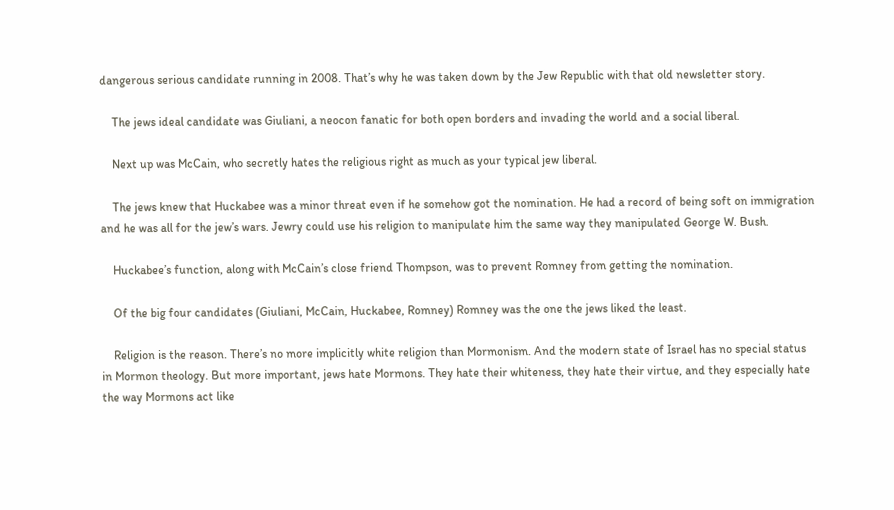dangerous serious candidate running in 2008. That’s why he was taken down by the Jew Republic with that old newsletter story.

    The jews ideal candidate was Giuliani, a neocon fanatic for both open borders and invading the world and a social liberal.

    Next up was McCain, who secretly hates the religious right as much as your typical jew liberal.

    The jews knew that Huckabee was a minor threat even if he somehow got the nomination. He had a record of being soft on immigration and he was all for the jew’s wars. Jewry could use his religion to manipulate him the same way they manipulated George W. Bush.

    Huckabee’s function, along with McCain’s close friend Thompson, was to prevent Romney from getting the nomination.

    Of the big four candidates (Giuliani, McCain, Huckabee, Romney) Romney was the one the jews liked the least.

    Religion is the reason. There’s no more implicitly white religion than Mormonism. And the modern state of Israel has no special status in Mormon theology. But more important, jews hate Mormons. They hate their whiteness, they hate their virtue, and they especially hate the way Mormons act like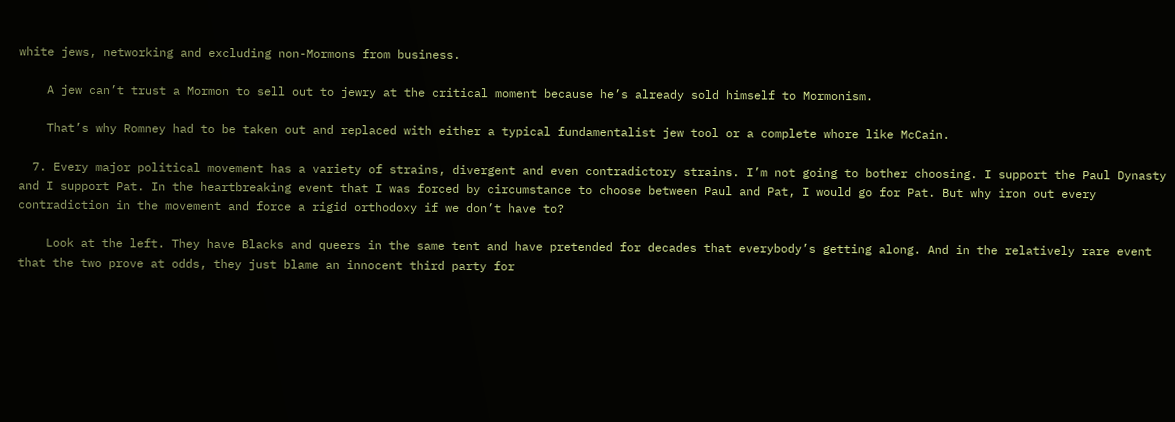white jews, networking and excluding non-Mormons from business.

    A jew can’t trust a Mormon to sell out to jewry at the critical moment because he’s already sold himself to Mormonism.

    That’s why Romney had to be taken out and replaced with either a typical fundamentalist jew tool or a complete whore like McCain.

  7. Every major political movement has a variety of strains, divergent and even contradictory strains. I’m not going to bother choosing. I support the Paul Dynasty and I support Pat. In the heartbreaking event that I was forced by circumstance to choose between Paul and Pat, I would go for Pat. But why iron out every contradiction in the movement and force a rigid orthodoxy if we don’t have to?

    Look at the left. They have Blacks and queers in the same tent and have pretended for decades that everybody’s getting along. And in the relatively rare event that the two prove at odds, they just blame an innocent third party for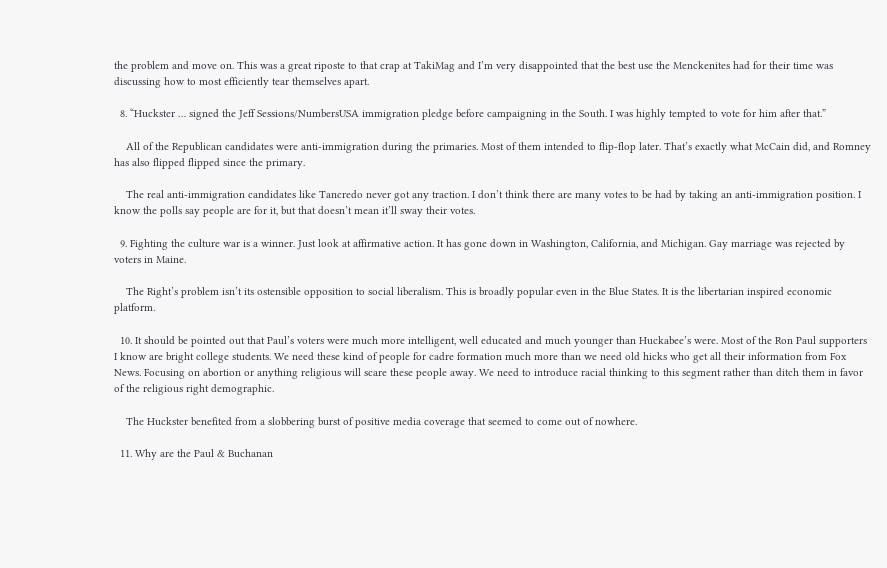the problem and move on. This was a great riposte to that crap at TakiMag and I’m very disappointed that the best use the Menckenites had for their time was discussing how to most efficiently tear themselves apart.

  8. “Huckster … signed the Jeff Sessions/NumbersUSA immigration pledge before campaigning in the South. I was highly tempted to vote for him after that.”

    All of the Republican candidates were anti-immigration during the primaries. Most of them intended to flip-flop later. That’s exactly what McCain did, and Romney has also flipped flipped since the primary.

    The real anti-immigration candidates like Tancredo never got any traction. I don’t think there are many votes to be had by taking an anti-immigration position. I know the polls say people are for it, but that doesn’t mean it’ll sway their votes.

  9. Fighting the culture war is a winner. Just look at affirmative action. It has gone down in Washington, California, and Michigan. Gay marriage was rejected by voters in Maine.

    The Right’s problem isn’t its ostensible opposition to social liberalism. This is broadly popular even in the Blue States. It is the libertarian inspired economic platform.

  10. It should be pointed out that Paul’s voters were much more intelligent, well educated and much younger than Huckabee’s were. Most of the Ron Paul supporters I know are bright college students. We need these kind of people for cadre formation much more than we need old hicks who get all their information from Fox News. Focusing on abortion or anything religious will scare these people away. We need to introduce racial thinking to this segment rather than ditch them in favor of the religious right demographic.

    The Huckster benefited from a slobbering burst of positive media coverage that seemed to come out of nowhere.

  11. Why are the Paul & Buchanan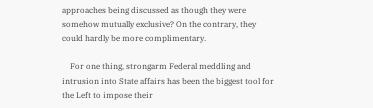approaches being discussed as though they were somehow mutually exclusive? On the contrary, they could hardly be more complimentary.

    For one thing, strongarm Federal meddling and intrusion into State affairs has been the biggest tool for the Left to impose their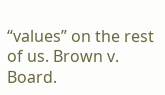“values” on the rest of us. Brown v. Board.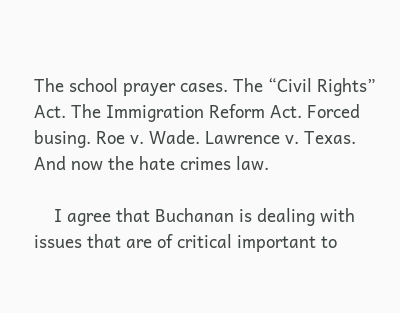The school prayer cases. The “Civil Rights” Act. The Immigration Reform Act. Forced busing. Roe v. Wade. Lawrence v. Texas. And now the hate crimes law.

    I agree that Buchanan is dealing with issues that are of critical important to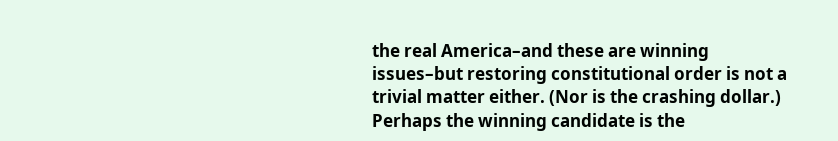the real America–and these are winning issues–but restoring constitutional order is not a trivial matter either. (Nor is the crashing dollar.) Perhaps the winning candidate is the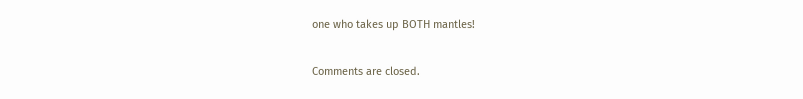one who takes up BOTH mantles!

Comments are closed.